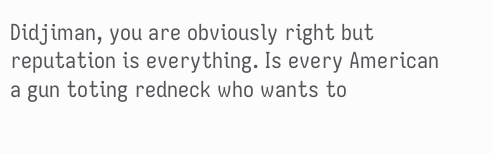Didjiman, you are obviously right but reputation is everything. Is every American a gun toting redneck who wants to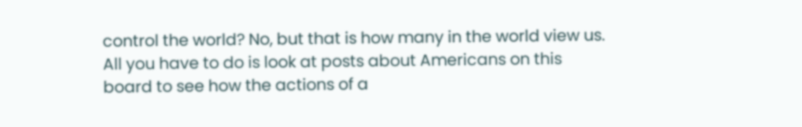control the world? No, but that is how many in the world view us. All you have to do is look at posts about Americans on this board to see how the actions of a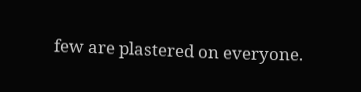few are plastered on everyone.